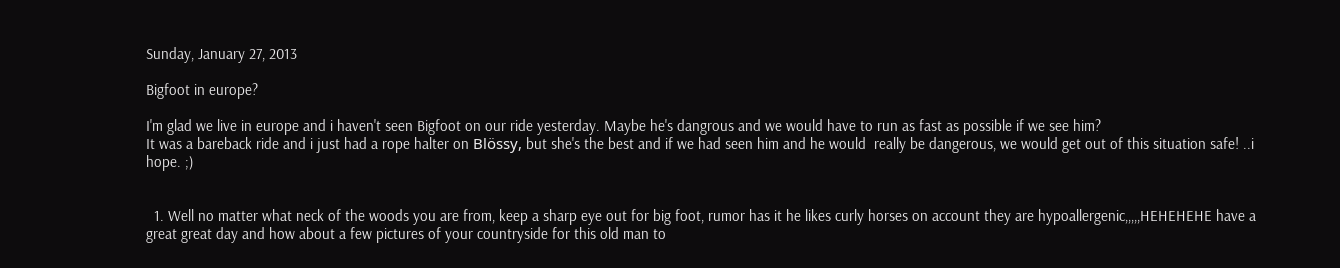Sunday, January 27, 2013

Bigfoot in europe?

I'm glad we live in europe and i haven't seen Bigfoot on our ride yesterday. Maybe he's dangrous and we would have to run as fast as possible if we see him?
It was a bareback ride and i just had a rope halter on Blössy, but she's the best and if we had seen him and he would  really be dangerous, we would get out of this situation safe! ..i hope. ;)


  1. Well no matter what neck of the woods you are from, keep a sharp eye out for big foot, rumor has it he likes curly horses on account they are hypoallergenic,,,,,HEHEHEHE have a great great day and how about a few pictures of your countryside for this old man to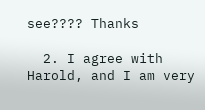see???? Thanks

  2. I agree with Harold, and I am very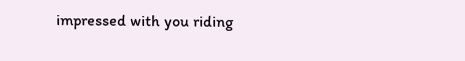impressed with you riding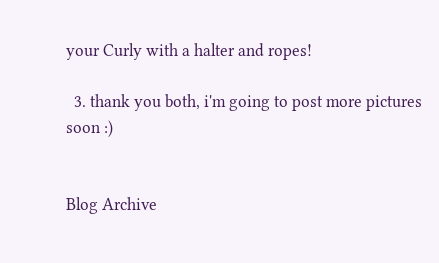your Curly with a halter and ropes!

  3. thank you both, i'm going to post more pictures soon :)


Blog Archive